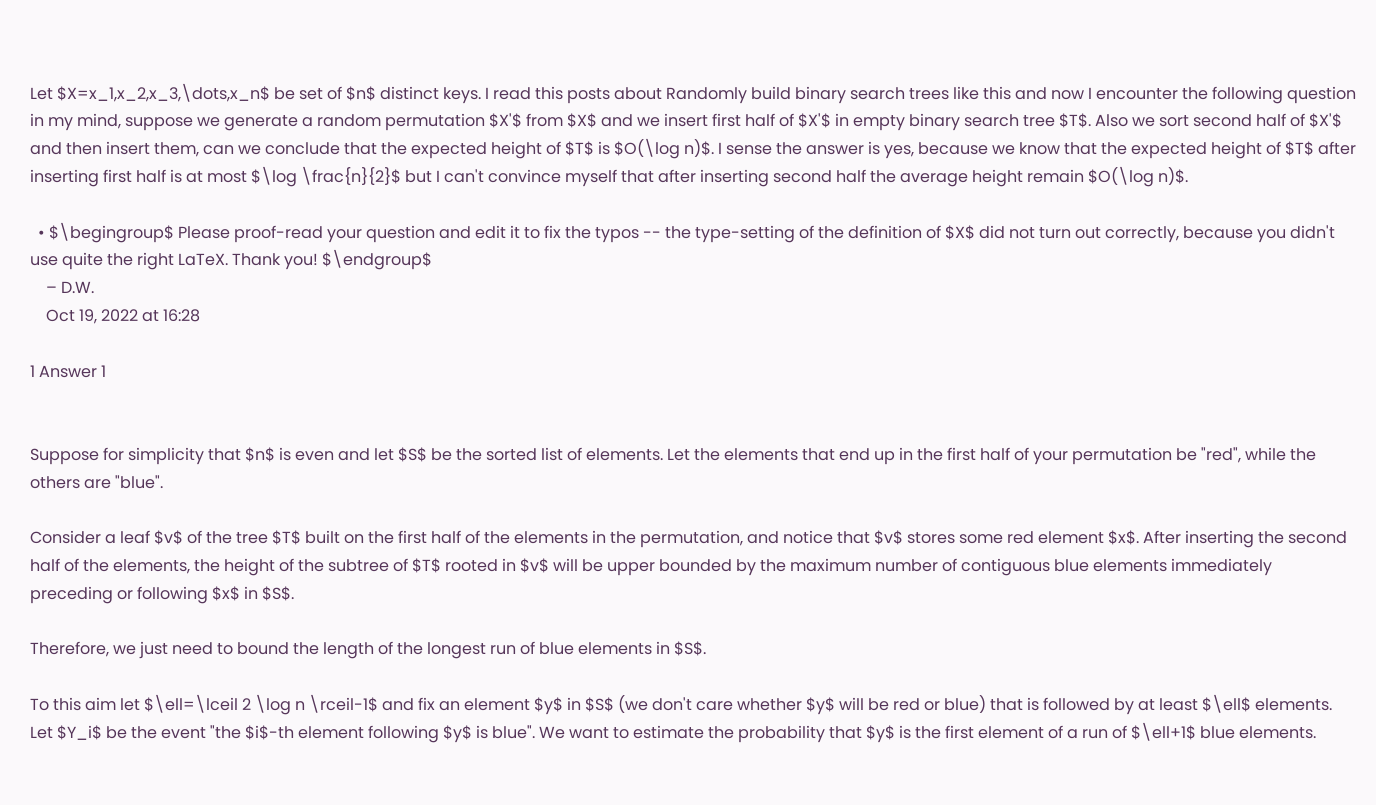Let $X=x_1,x_2,x_3,\dots,x_n$ be set of $n$ distinct keys. I read this posts about Randomly build binary search trees like this and now I encounter the following question in my mind, suppose we generate a random permutation $X'$ from $X$ and we insert first half of $X'$ in empty binary search tree $T$. Also we sort second half of $X'$ and then insert them, can we conclude that the expected height of $T$ is $O(\log n)$. I sense the answer is yes, because we know that the expected height of $T$ after inserting first half is at most $\log \frac{n}{2}$ but I can't convince myself that after inserting second half the average height remain $O(\log n)$.

  • $\begingroup$ Please proof-read your question and edit it to fix the typos -- the type-setting of the definition of $X$ did not turn out correctly, because you didn't use quite the right LaTeX. Thank you! $\endgroup$
    – D.W.
    Oct 19, 2022 at 16:28

1 Answer 1


Suppose for simplicity that $n$ is even and let $S$ be the sorted list of elements. Let the elements that end up in the first half of your permutation be "red", while the others are "blue".

Consider a leaf $v$ of the tree $T$ built on the first half of the elements in the permutation, and notice that $v$ stores some red element $x$. After inserting the second half of the elements, the height of the subtree of $T$ rooted in $v$ will be upper bounded by the maximum number of contiguous blue elements immediately preceding or following $x$ in $S$.

Therefore, we just need to bound the length of the longest run of blue elements in $S$.

To this aim let $\ell=\lceil 2 \log n \rceil-1$ and fix an element $y$ in $S$ (we don't care whether $y$ will be red or blue) that is followed by at least $\ell$ elements. Let $Y_i$ be the event "the $i$-th element following $y$ is blue". We want to estimate the probability that $y$ is the first element of a run of $\ell+1$ blue elements.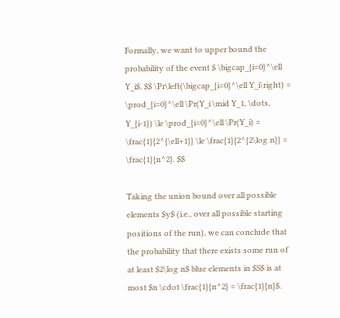Formally, we want to upper bound the probability of the event $ \bigcap_{i=0}^\ell Y_i$. $$ \Pr\left(\bigcap_{i=0}^\ell Y_i\right) = \prod_{i=0}^\ell \Pr(Y_i \mid Y_1, \dots, Y_{i-1}) \le \prod_{i=0}^\ell \Pr(Y_i) = \frac{1}{2^{\ell+1}} \le \frac{1}{2^{2\log n}} = \frac{1}{n^2}. $$

Taking the union bound over all possible elements $y$ (i.e., over all possible starting positions of the run), we can conclude that the probability that there exists some run of at least $2\log n$ blue elements in $S$ is at most $n \cdot \frac{1}{n^2} = \frac{1}{n}$.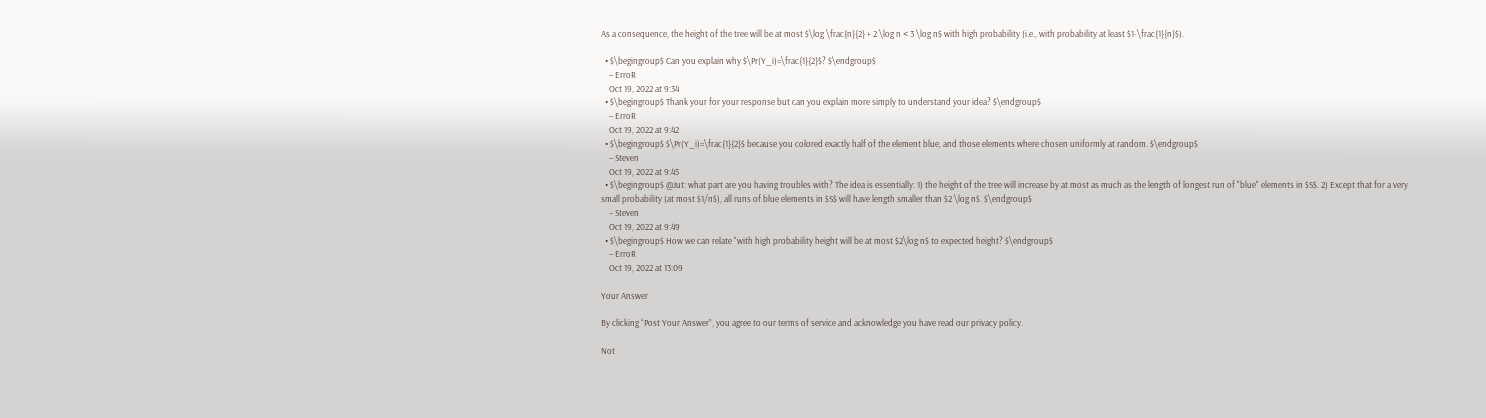As a consequence, the height of the tree will be at most $\log \frac{n}{2} + 2 \log n < 3 \log n$ with high probability (i.e., with probability at least $1-\frac{1}{n}$).

  • $\begingroup$ Can you explain why $\Pr(Y_i)=\frac{1}{2}$? $\endgroup$
    – ErroR
    Oct 19, 2022 at 9:34
  • $\begingroup$ Thank your for your response but can you explain more simply to understand your idea? $\endgroup$
    – ErroR
    Oct 19, 2022 at 9:42
  • $\begingroup$ $\Pr(Y_i)=\frac{1}{2}$ because you colored exactly half of the element blue, and those elements where chosen uniformly at random. $\endgroup$
    – Steven
    Oct 19, 2022 at 9:45
  • $\begingroup$ @Jut: what part are you having troubles with? The idea is essentially: 1) the height of the tree will increase by at most as much as the length of longest run of "blue" elements in $S$. 2) Except that for a very small probability (at most $1/n$), all runs of blue elements in $S$ will have length smaller than $2 \log n$. $\endgroup$
    – Steven
    Oct 19, 2022 at 9:49
  • $\begingroup$ How we can relate "with high probability height will be at most $2\log n$ to expected height? $\endgroup$
    – ErroR
    Oct 19, 2022 at 13:09

Your Answer

By clicking “Post Your Answer”, you agree to our terms of service and acknowledge you have read our privacy policy.

Not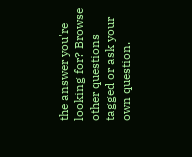the answer you're looking for? Browse other questions tagged or ask your own question.